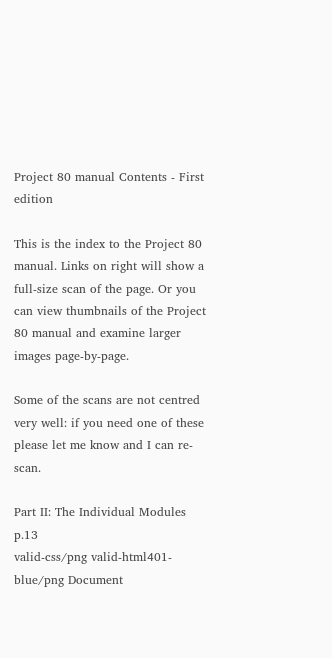Project 80 manual Contents - First edition

This is the index to the Project 80 manual. Links on right will show a full-size scan of the page. Or you can view thumbnails of the Project 80 manual and examine larger images page-by-page.

Some of the scans are not centred very well: if you need one of these please let me know and I can re-scan.

Part II: The Individual Modules p.13
valid-css/png valid-html401-blue/png Document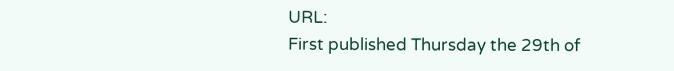URL:
First published Thursday the 29th of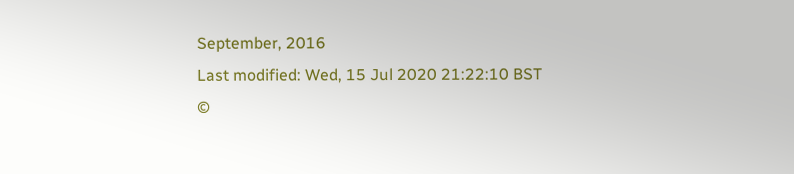September, 2016
Last modified: Wed, 15 Jul 2020 21:22:10 BST
©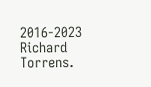2016-2023 Richard Torrens.